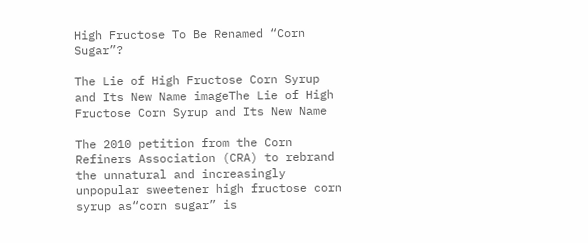High Fructose To Be Renamed “Corn Sugar”?

The Lie of High Fructose Corn Syrup and Its New Name imageThe Lie of High Fructose Corn Syrup and Its New Name

The 2010 petition from the Corn Refiners Association (CRA) to rebrand the unnatural and increasingly unpopular sweetener high fructose corn syrup as“corn sugar” is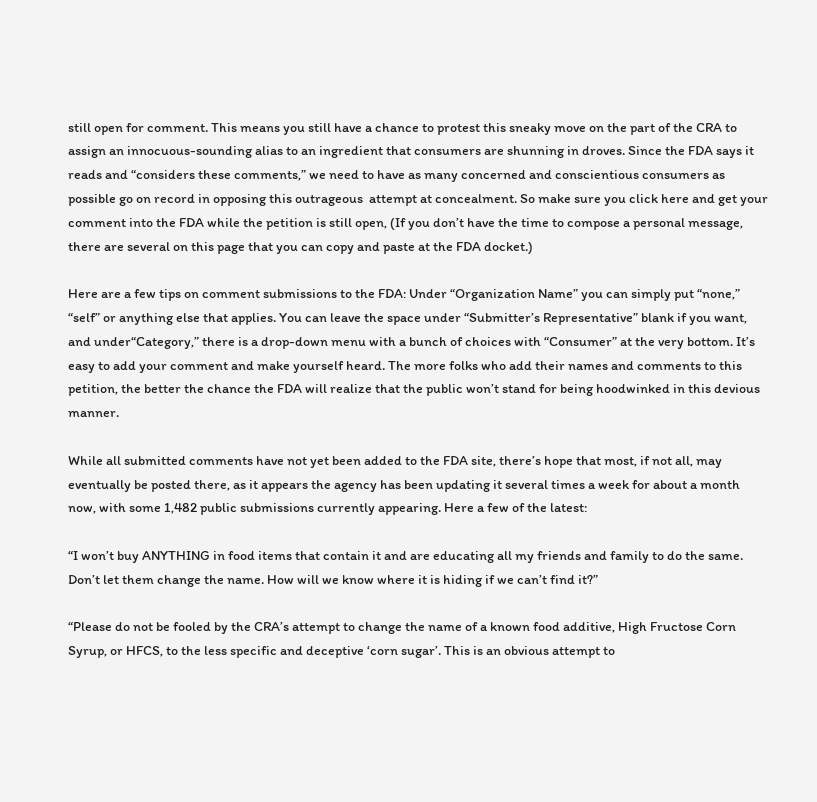still open for comment. This means you still have a chance to protest this sneaky move on the part of the CRA to assign an innocuous-sounding alias to an ingredient that consumers are shunning in droves. Since the FDA says it reads and “considers these comments,” we need to have as many concerned and conscientious consumers as possible go on record in opposing this outrageous  attempt at concealment. So make sure you click here and get your comment into the FDA while the petition is still open, (If you don’t have the time to compose a personal message, there are several on this page that you can copy and paste at the FDA docket.)

Here are a few tips on comment submissions to the FDA: Under “Organization Name” you can simply put “none,” “self” or anything else that applies. You can leave the space under “Submitter’s Representative” blank if you want, and under“Category,” there is a drop-down menu with a bunch of choices with “Consumer” at the very bottom. It’s easy to add your comment and make yourself heard. The more folks who add their names and comments to this petition, the better the chance the FDA will realize that the public won’t stand for being hoodwinked in this devious  manner.

While all submitted comments have not yet been added to the FDA site, there’s hope that most, if not all, may eventually be posted there, as it appears the agency has been updating it several times a week for about a month now, with some 1,482 public submissions currently appearing. Here a few of the latest:

“I won’t buy ANYTHING in food items that contain it and are educating all my friends and family to do the same. Don’t let them change the name. How will we know where it is hiding if we can’t find it?”

“Please do not be fooled by the CRA’s attempt to change the name of a known food additive, High Fructose Corn Syrup, or HFCS, to the less specific and deceptive ‘corn sugar’. This is an obvious attempt to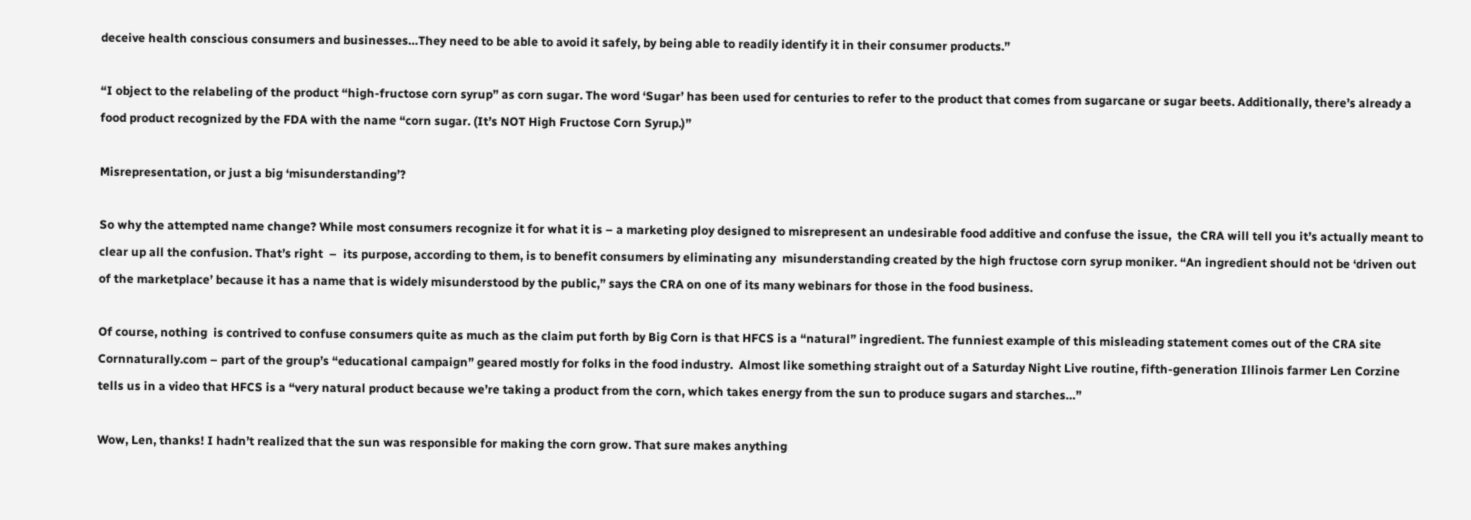deceive health conscious consumers and businesses…They need to be able to avoid it safely, by being able to readily identify it in their consumer products.”

“I object to the relabeling of the product “high-fructose corn syrup” as corn sugar. The word ‘Sugar’ has been used for centuries to refer to the product that comes from sugarcane or sugar beets. Additionally, there’s already a food product recognized by the FDA with the name “corn sugar. (It’s NOT High Fructose Corn Syrup.)”

Misrepresentation, or just a big ‘misunderstanding’?

So why the attempted name change? While most consumers recognize it for what it is – a marketing ploy designed to misrepresent an undesirable food additive and confuse the issue,  the CRA will tell you it’s actually meant to clear up all the confusion. That’s right  –  its purpose, according to them, is to benefit consumers by eliminating any  misunderstanding created by the high fructose corn syrup moniker. “An ingredient should not be ‘driven out of the marketplace’ because it has a name that is widely misunderstood by the public,” says the CRA on one of its many webinars for those in the food business.

Of course, nothing  is contrived to confuse consumers quite as much as the claim put forth by Big Corn is that HFCS is a “natural” ingredient. The funniest example of this misleading statement comes out of the CRA site Cornnaturally.com – part of the group’s “educational campaign” geared mostly for folks in the food industry.  Almost like something straight out of a Saturday Night Live routine, fifth-generation Illinois farmer Len Corzine tells us in a video that HFCS is a “very natural product because we’re taking a product from the corn, which takes energy from the sun to produce sugars and starches…”

Wow, Len, thanks! I hadn’t realized that the sun was responsible for making the corn grow. That sure makes anything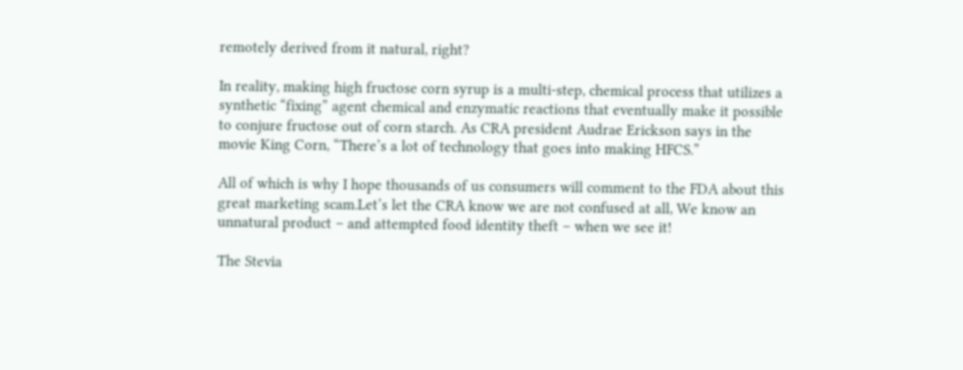remotely derived from it natural, right?

In reality, making high fructose corn syrup is a multi-step, chemical process that utilizes a synthetic “fixing” agent chemical and enzymatic reactions that eventually make it possible to conjure fructose out of corn starch. As CRA president Audrae Erickson says in the movie King Corn, “There’s a lot of technology that goes into making HFCS.”

All of which is why I hope thousands of us consumers will comment to the FDA about this great marketing scam.Let’s let the CRA know we are not confused at all, We know an unnatural product – and attempted food identity theft – when we see it!

The Stevia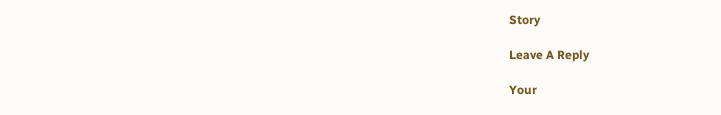Story

Leave A Reply

Your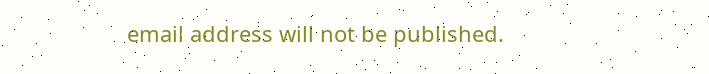email address will not be published.